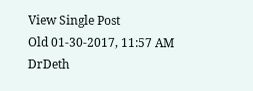View Single Post
Old 01-30-2017, 11:57 AM
DrDeth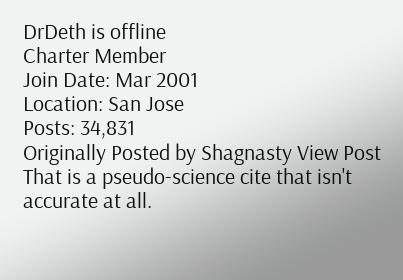DrDeth is offline
Charter Member
Join Date: Mar 2001
Location: San Jose
Posts: 34,831
Originally Posted by Shagnasty View Post
That is a pseudo-science cite that isn't accurate at all.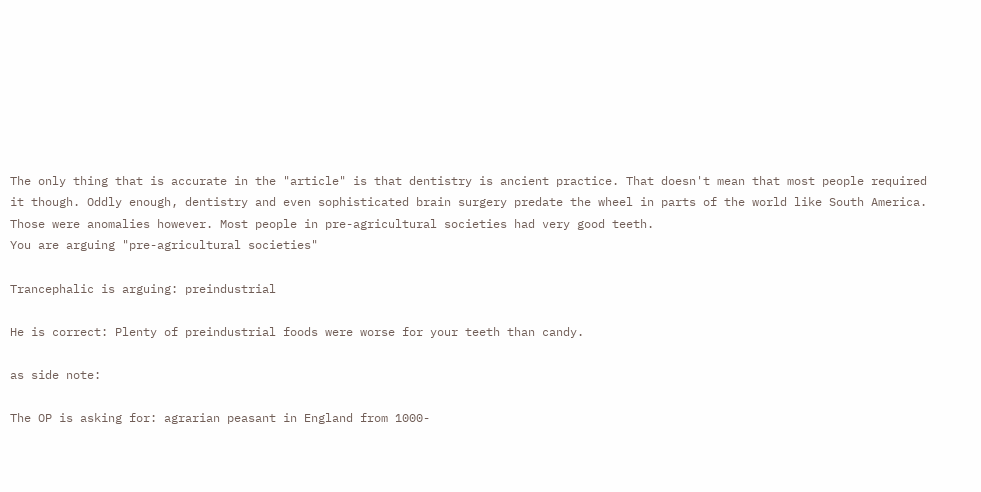The only thing that is accurate in the "article" is that dentistry is ancient practice. That doesn't mean that most people required it though. Oddly enough, dentistry and even sophisticated brain surgery predate the wheel in parts of the world like South America. Those were anomalies however. Most people in pre-agricultural societies had very good teeth.
You are arguing "pre-agricultural societies"

Trancephalic is arguing: preindustrial

He is correct: Plenty of preindustrial foods were worse for your teeth than candy.

as side note:

The OP is asking for: agrarian peasant in England from 1000-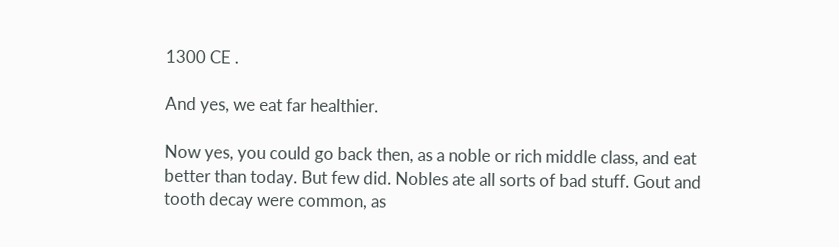1300 CE .

And yes, we eat far healthier.

Now yes, you could go back then, as a noble or rich middle class, and eat better than today. But few did. Nobles ate all sorts of bad stuff. Gout and tooth decay were common, as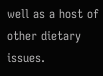well as a host of other dietary issues.